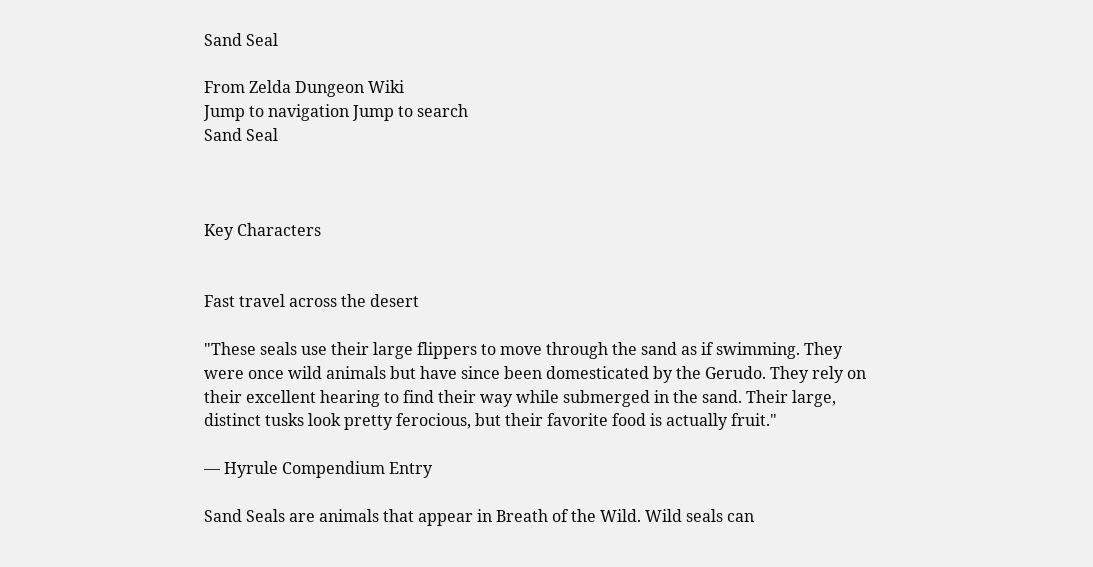Sand Seal

From Zelda Dungeon Wiki
Jump to navigation Jump to search
Sand Seal



Key Characters


Fast travel across the desert

"These seals use their large flippers to move through the sand as if swimming. They were once wild animals but have since been domesticated by the Gerudo. They rely on their excellent hearing to find their way while submerged in the sand. Their large, distinct tusks look pretty ferocious, but their favorite food is actually fruit."

— Hyrule Compendium Entry

Sand Seals are animals that appear in Breath of the Wild. Wild seals can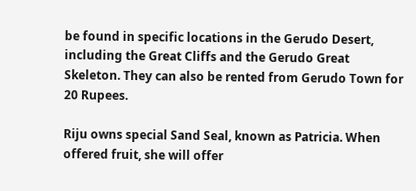be found in specific locations in the Gerudo Desert, including the Great Cliffs and the Gerudo Great Skeleton. They can also be rented from Gerudo Town for 20 Rupees.

Riju owns special Sand Seal, known as Patricia. When offered fruit, she will offer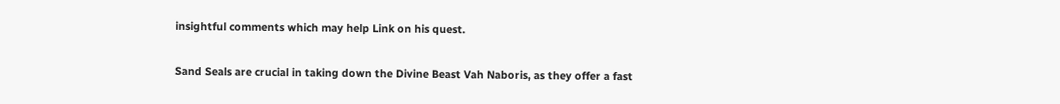insightful comments which may help Link on his quest.

Sand Seals are crucial in taking down the Divine Beast Vah Naboris, as they offer a fast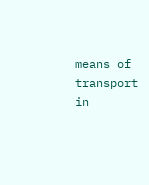means of transport in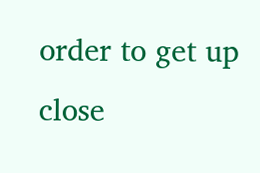order to get up close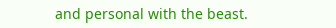and personal with the beast.